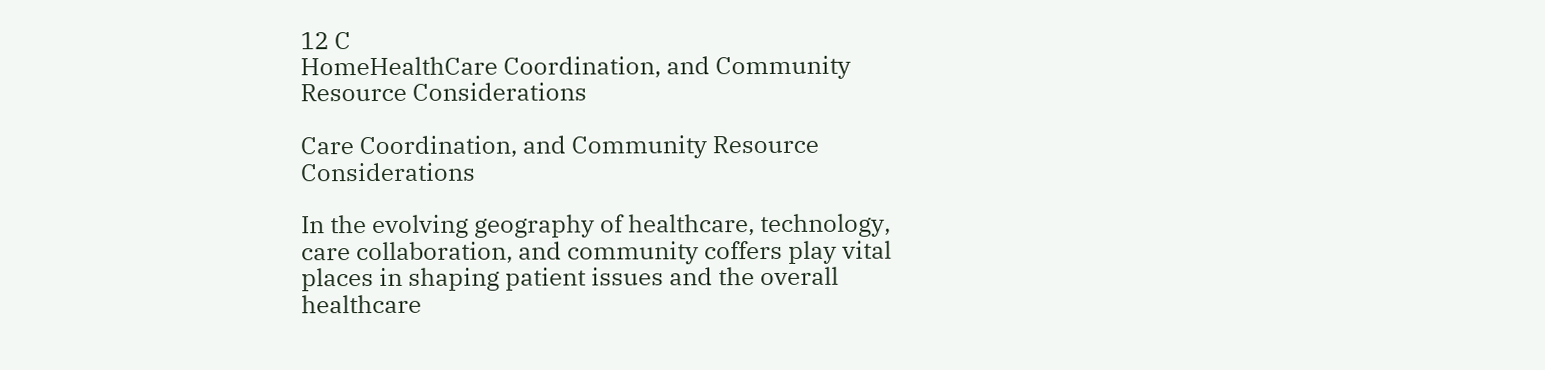12 C
HomeHealthCare Coordination, and Community Resource Considerations

Care Coordination, and Community Resource Considerations

In the evolving geography of healthcare, technology, care collaboration, and community coffers play vital places in shaping patient issues and the overall healthcare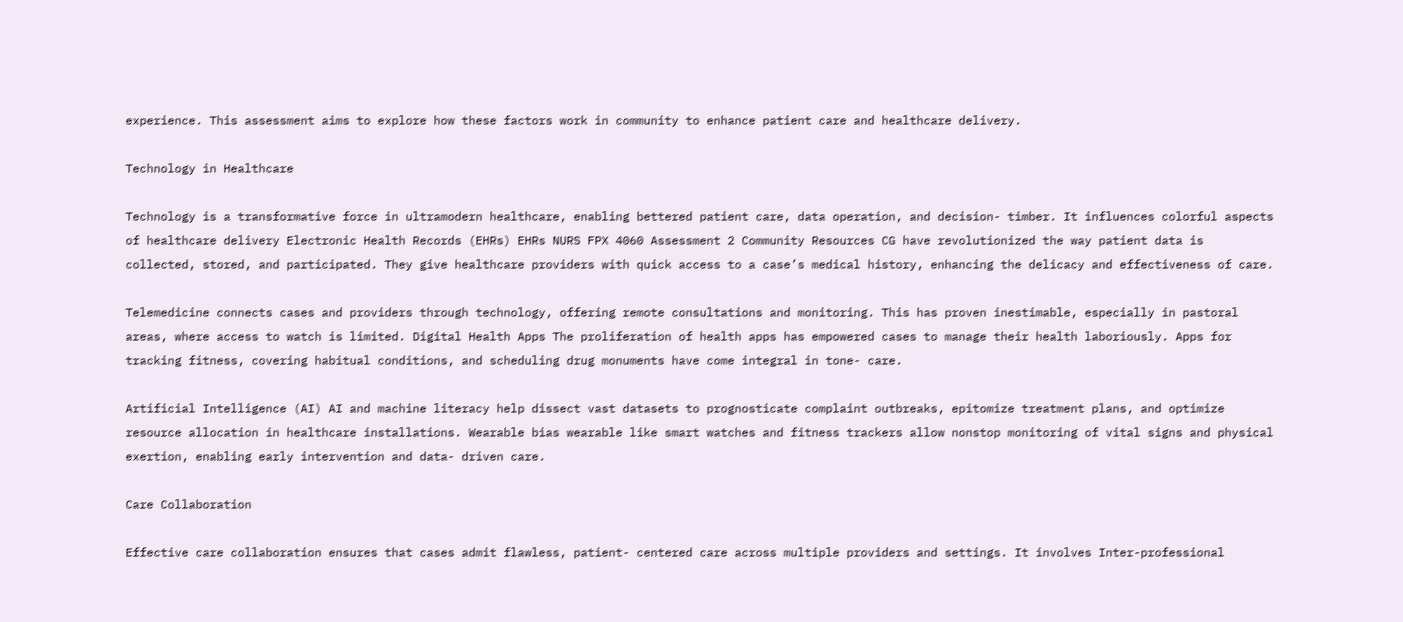experience. This assessment aims to explore how these factors work in community to enhance patient care and healthcare delivery.

Technology in Healthcare

Technology is a transformative force in ultramodern healthcare, enabling bettered patient care, data operation, and decision- timber. It influences colorful aspects of healthcare delivery Electronic Health Records (EHRs) EHRs NURS FPX 4060 Assessment 2 Community Resources CG have revolutionized the way patient data is collected, stored, and participated. They give healthcare providers with quick access to a case’s medical history, enhancing the delicacy and effectiveness of care.

Telemedicine connects cases and providers through technology, offering remote consultations and monitoring. This has proven inestimable, especially in pastoral areas, where access to watch is limited. Digital Health Apps The proliferation of health apps has empowered cases to manage their health laboriously. Apps for tracking fitness, covering habitual conditions, and scheduling drug monuments have come integral in tone- care.

Artificial Intelligence (AI) AI and machine literacy help dissect vast datasets to prognosticate complaint outbreaks, epitomize treatment plans, and optimize resource allocation in healthcare installations. Wearable bias wearable like smart watches and fitness trackers allow nonstop monitoring of vital signs and physical exertion, enabling early intervention and data- driven care.

Care Collaboration

Effective care collaboration ensures that cases admit flawless, patient- centered care across multiple providers and settings. It involves Inter-professional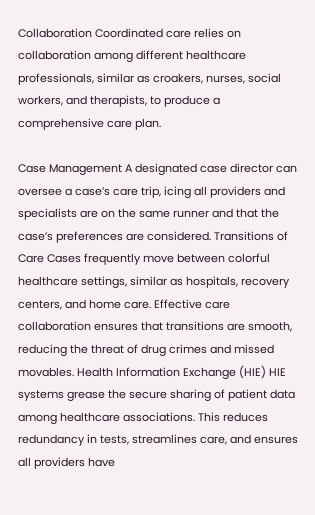Collaboration Coordinated care relies on collaboration among different healthcare professionals, similar as croakers, nurses, social workers, and therapists, to produce a comprehensive care plan.

Case Management A designated case director can oversee a case’s care trip, icing all providers and specialists are on the same runner and that the case’s preferences are considered. Transitions of Care Cases frequently move between colorful healthcare settings, similar as hospitals, recovery centers, and home care. Effective care collaboration ensures that transitions are smooth, reducing the threat of drug crimes and missed movables. Health Information Exchange (HIE) HIE systems grease the secure sharing of patient data among healthcare associations. This reduces redundancy in tests, streamlines care, and ensures all providers have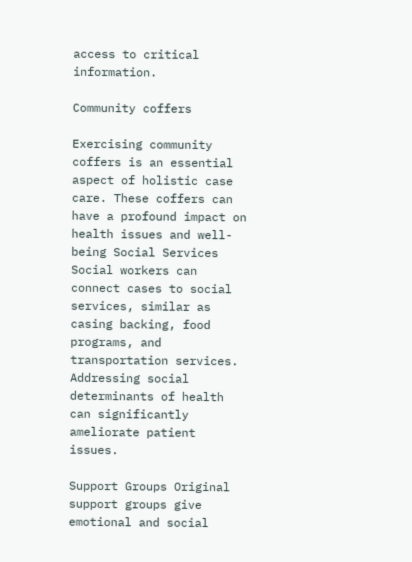access to critical information.

Community coffers

Exercising community coffers is an essential aspect of holistic case care. These coffers can have a profound impact on health issues and well- being Social Services Social workers can connect cases to social services, similar as casing backing, food programs, and transportation services. Addressing social determinants of health can significantly ameliorate patient issues.

Support Groups Original support groups give emotional and social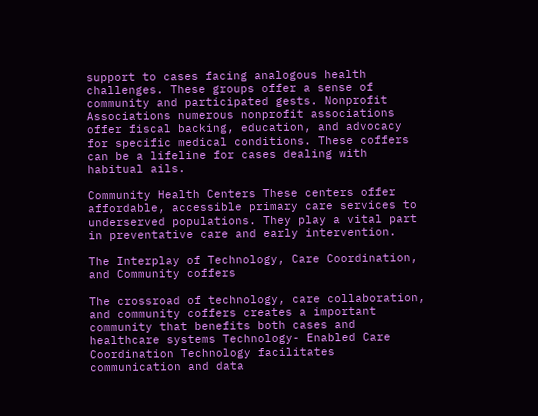support to cases facing analogous health challenges. These groups offer a sense of community and participated gests. Nonprofit Associations numerous nonprofit associations offer fiscal backing, education, and advocacy for specific medical conditions. These coffers can be a lifeline for cases dealing with habitual ails.

Community Health Centers These centers offer affordable, accessible primary care services to underserved populations. They play a vital part in preventative care and early intervention.

The Interplay of Technology, Care Coordination, and Community coffers

The crossroad of technology, care collaboration, and community coffers creates a important community that benefits both cases and healthcare systems Technology- Enabled Care Coordination Technology facilitates communication and data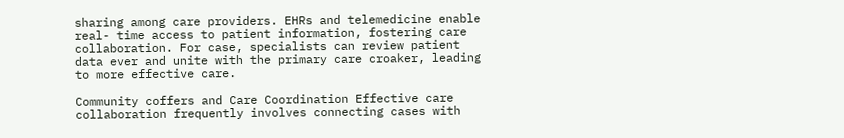sharing among care providers. EHRs and telemedicine enable real- time access to patient information, fostering care collaboration. For case, specialists can review patient data ever and unite with the primary care croaker, leading to more effective care.

Community coffers and Care Coordination Effective care collaboration frequently involves connecting cases with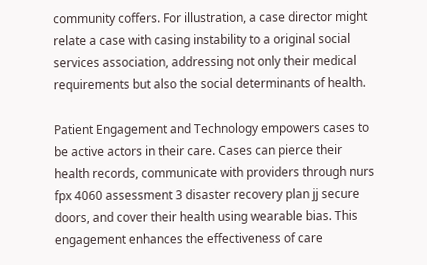community coffers. For illustration, a case director might relate a case with casing instability to a original social services association, addressing not only their medical requirements but also the social determinants of health.

Patient Engagement and Technology empowers cases to be active actors in their care. Cases can pierce their health records, communicate with providers through nurs fpx 4060 assessment 3 disaster recovery plan jj secure doors, and cover their health using wearable bias. This engagement enhances the effectiveness of care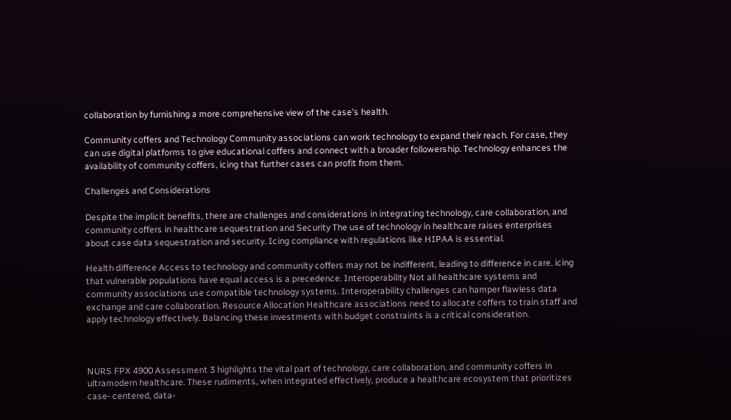collaboration by furnishing a more comprehensive view of the case’s health.

Community coffers and Technology Community associations can work technology to expand their reach. For case, they can use digital platforms to give educational coffers and connect with a broader followership. Technology enhances the availability of community coffers, icing that further cases can profit from them.

Challenges and Considerations

Despite the implicit benefits, there are challenges and considerations in integrating technology, care collaboration, and community coffers in healthcare sequestration and Security The use of technology in healthcare raises enterprises about case data sequestration and security. Icing compliance with regulations like HIPAA is essential.

Health difference Access to technology and community coffers may not be indifferent, leading to difference in care. icing that vulnerable populations have equal access is a precedence. Interoperability Not all healthcare systems and community associations use compatible technology systems. Interoperability challenges can hamper flawless data exchange and care collaboration. Resource Allocation Healthcare associations need to allocate coffers to train staff and apply technology effectively. Balancing these investments with budget constraints is a critical consideration.



NURS FPX 4900 Assessment 3 highlights the vital part of technology, care collaboration, and community coffers in ultramodern healthcare. These rudiments, when integrated effectively, produce a healthcare ecosystem that prioritizes case- centered, data-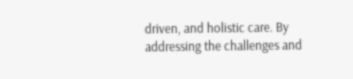driven, and holistic care. By addressing the challenges and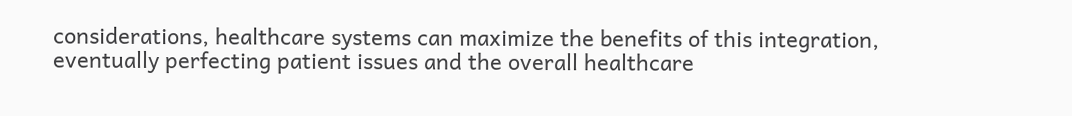considerations, healthcare systems can maximize the benefits of this integration, eventually perfecting patient issues and the overall healthcare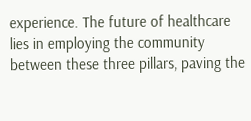experience. The future of healthcare lies in employing the community between these three pillars, paving the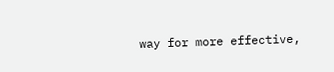way for more effective,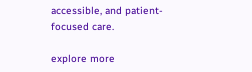accessible, and patient-focused care.

explore more